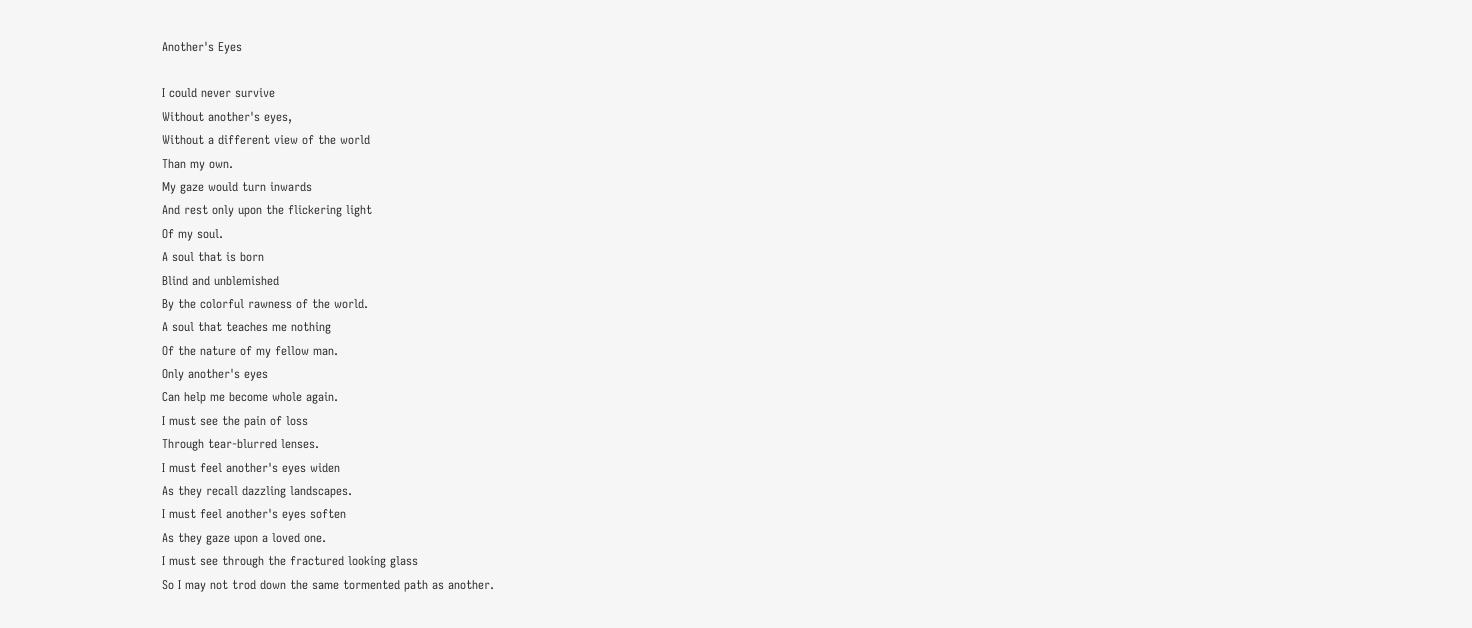Another's Eyes

I could never survive
Without another's eyes,
Without a different view of the world
Than my own.
My gaze would turn inwards
And rest only upon the flickering light
Of my soul.
A soul that is born
Blind and unblemished
By the colorful rawness of the world.
A soul that teaches me nothing
Of the nature of my fellow man.
Only another's eyes
Can help me become whole again.
I must see the pain of loss
Through tear-blurred lenses.
I must feel another's eyes widen
As they recall dazzling landscapes.
I must feel another's eyes soften
As they gaze upon a loved one.
I must see through the fractured looking glass
So I may not trod down the same tormented path as another.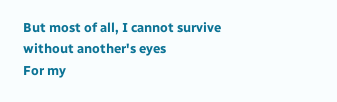But most of all, I cannot survive without another's eyes
For my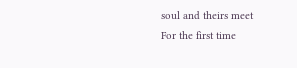soul and theirs meet
For the first time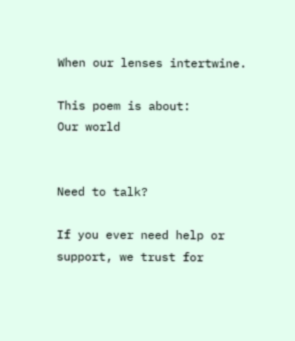When our lenses intertwine.

This poem is about:
Our world


Need to talk?

If you ever need help or support, we trust for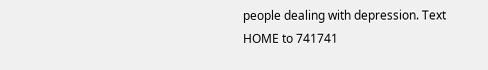people dealing with depression. Text HOME to 741741